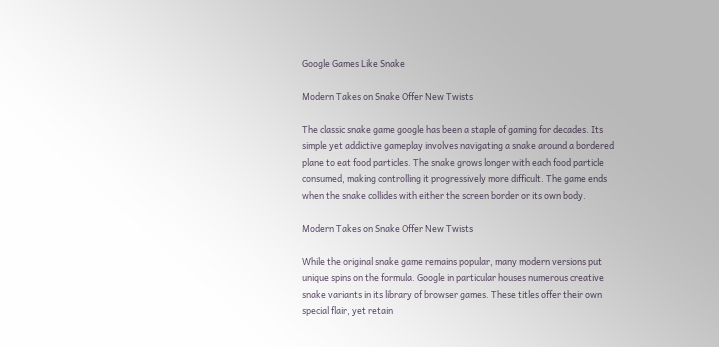Google Games Like Snake

Modern Takes on Snake Offer New Twists

The classic snake game google has been a staple of gaming for decades. Its simple yet addictive gameplay involves navigating a snake around a bordered plane to eat food particles. The snake grows longer with each food particle consumed, making controlling it progressively more difficult. The game ends when the snake collides with either the screen border or its own body.

Modern Takes on Snake Offer New Twists

While the original snake game remains popular, many modern versions put unique spins on the formula. Google in particular houses numerous creative snake variants in its library of browser games. These titles offer their own special flair, yet retain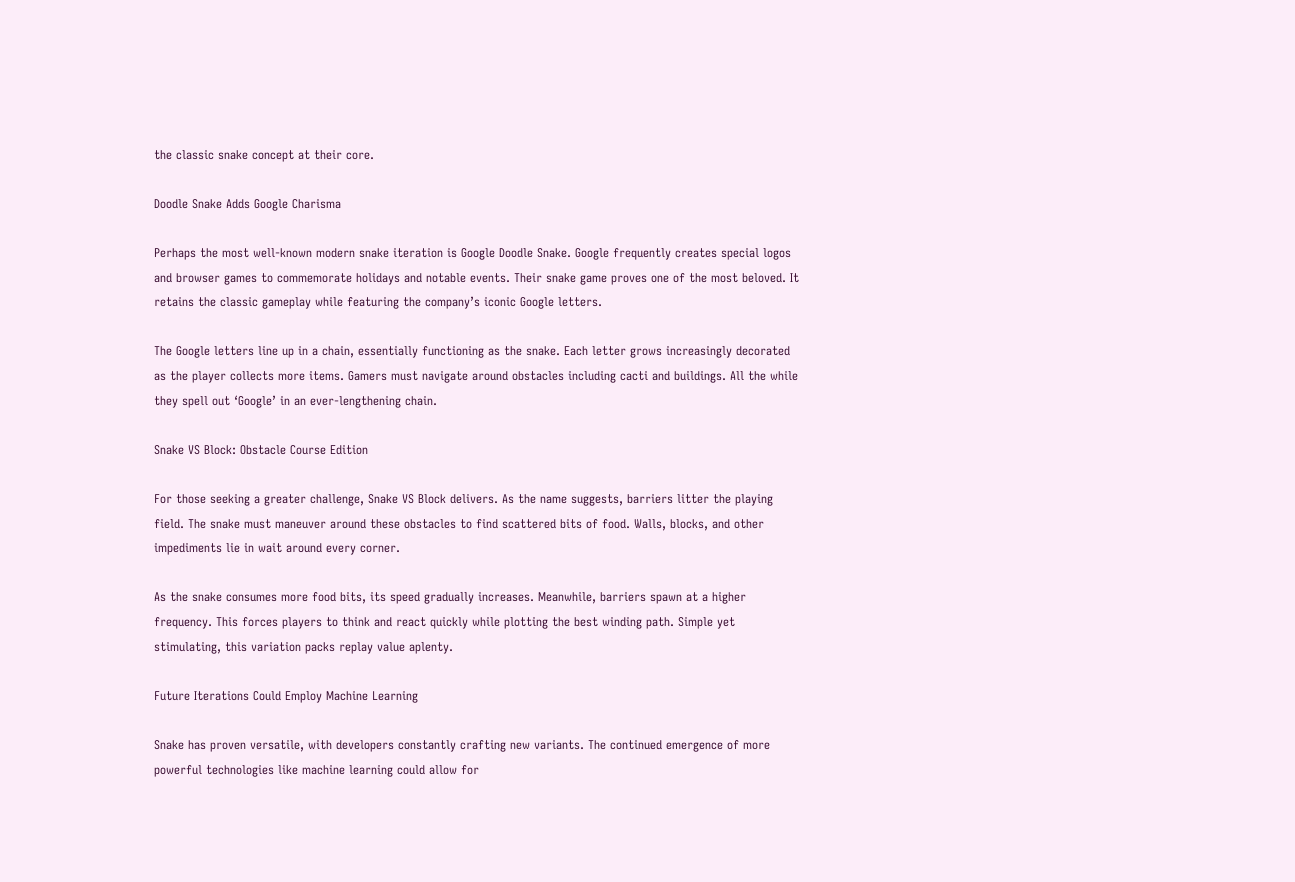the classic snake concept at their core.

Doodle Snake Adds Google Charisma

Perhaps the most well-known modern snake iteration is Google Doodle Snake. Google frequently creates special logos and browser games to commemorate holidays and notable events. Their snake game proves one of the most beloved. It retains the classic gameplay while featuring the company’s iconic Google letters.

The Google letters line up in a chain, essentially functioning as the snake. Each letter grows increasingly decorated as the player collects more items. Gamers must navigate around obstacles including cacti and buildings. All the while they spell out ‘Google’ in an ever-lengthening chain.

Snake VS Block: Obstacle Course Edition

For those seeking a greater challenge, Snake VS Block delivers. As the name suggests, barriers litter the playing field. The snake must maneuver around these obstacles to find scattered bits of food. Walls, blocks, and other impediments lie in wait around every corner.

As the snake consumes more food bits, its speed gradually increases. Meanwhile, barriers spawn at a higher frequency. This forces players to think and react quickly while plotting the best winding path. Simple yet stimulating, this variation packs replay value aplenty.

Future Iterations Could Employ Machine Learning

Snake has proven versatile, with developers constantly crafting new variants. The continued emergence of more powerful technologies like machine learning could allow for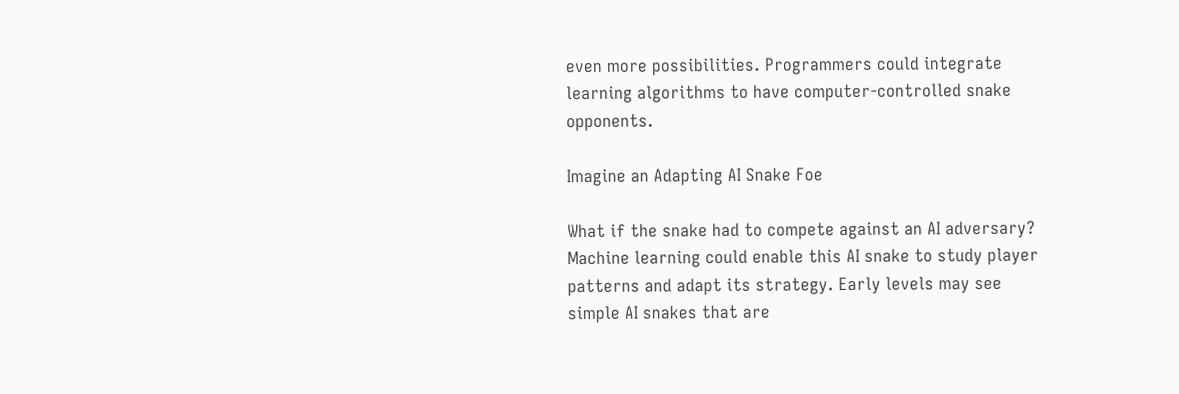even more possibilities. Programmers could integrate learning algorithms to have computer-controlled snake opponents.

Imagine an Adapting AI Snake Foe

What if the snake had to compete against an AI adversary? Machine learning could enable this AI snake to study player patterns and adapt its strategy. Early levels may see simple AI snakes that are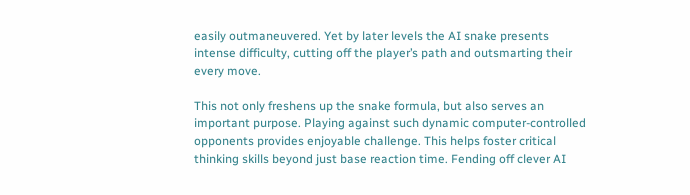easily outmaneuvered. Yet by later levels the AI snake presents intense difficulty, cutting off the player’s path and outsmarting their every move.

This not only freshens up the snake formula, but also serves an important purpose. Playing against such dynamic computer-controlled opponents provides enjoyable challenge. This helps foster critical thinking skills beyond just base reaction time. Fending off clever AI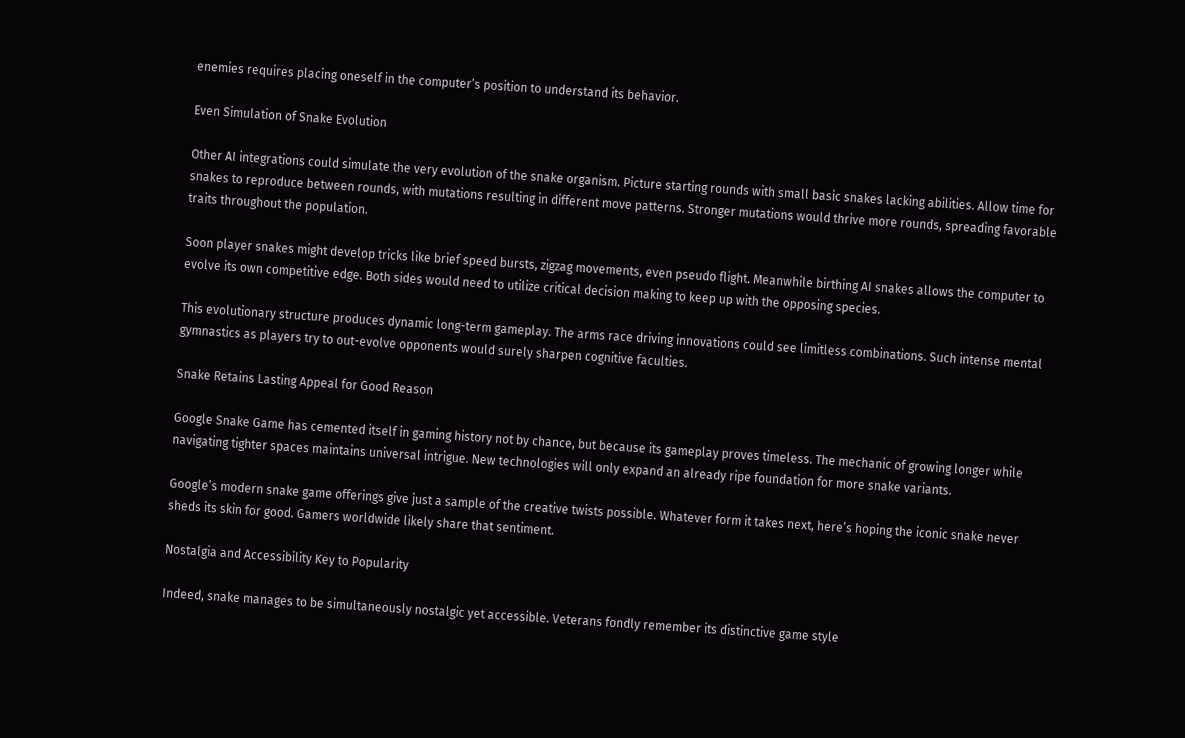enemies requires placing oneself in the computer’s position to understand its behavior.

Even Simulation of Snake Evolution

Other AI integrations could simulate the very evolution of the snake organism. Picture starting rounds with small basic snakes lacking abilities. Allow time for snakes to reproduce between rounds, with mutations resulting in different move patterns. Stronger mutations would thrive more rounds, spreading favorable traits throughout the population.

Soon player snakes might develop tricks like brief speed bursts, zigzag movements, even pseudo flight. Meanwhile birthing AI snakes allows the computer to evolve its own competitive edge. Both sides would need to utilize critical decision making to keep up with the opposing species.

This evolutionary structure produces dynamic long-term gameplay. The arms race driving innovations could see limitless combinations. Such intense mental gymnastics as players try to out-evolve opponents would surely sharpen cognitive faculties.

Snake Retains Lasting Appeal for Good Reason

Google Snake Game has cemented itself in gaming history not by chance, but because its gameplay proves timeless. The mechanic of growing longer while navigating tighter spaces maintains universal intrigue. New technologies will only expand an already ripe foundation for more snake variants.

Google’s modern snake game offerings give just a sample of the creative twists possible. Whatever form it takes next, here’s hoping the iconic snake never sheds its skin for good. Gamers worldwide likely share that sentiment.

Nostalgia and Accessibility Key to Popularity

Indeed, snake manages to be simultaneously nostalgic yet accessible. Veterans fondly remember its distinctive game style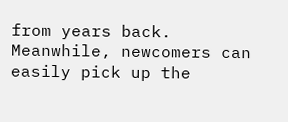from years back. Meanwhile, newcomers can easily pick up the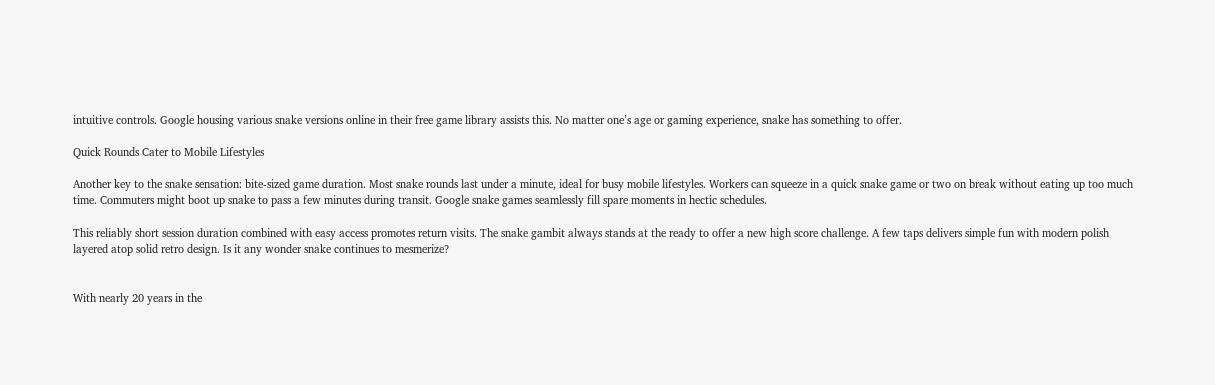intuitive controls. Google housing various snake versions online in their free game library assists this. No matter one’s age or gaming experience, snake has something to offer.

Quick Rounds Cater to Mobile Lifestyles

Another key to the snake sensation: bite-sized game duration. Most snake rounds last under a minute, ideal for busy mobile lifestyles. Workers can squeeze in a quick snake game or two on break without eating up too much time. Commuters might boot up snake to pass a few minutes during transit. Google snake games seamlessly fill spare moments in hectic schedules.

This reliably short session duration combined with easy access promotes return visits. The snake gambit always stands at the ready to offer a new high score challenge. A few taps delivers simple fun with modern polish layered atop solid retro design. Is it any wonder snake continues to mesmerize?


With nearly 20 years in the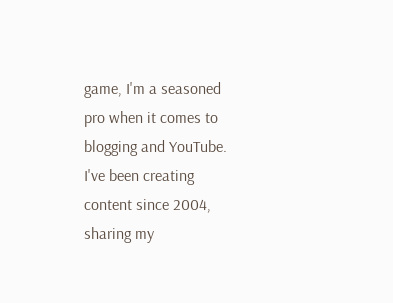game, I'm a seasoned pro when it comes to blogging and YouTube. I've been creating content since 2004, sharing my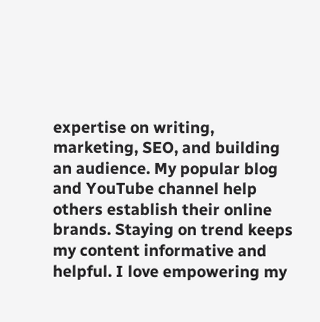expertise on writing, marketing, SEO, and building an audience. My popular blog and YouTube channel help others establish their online brands. Staying on trend keeps my content informative and helpful. I love empowering my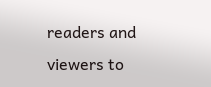readers and viewers to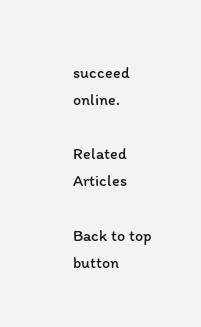succeed online.

Related Articles

Back to top button